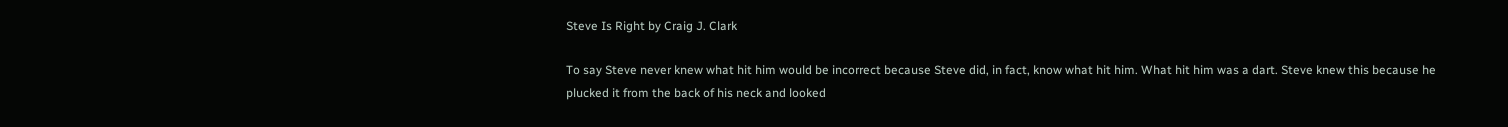Steve Is Right by Craig J. Clark

To say Steve never knew what hit him would be incorrect because Steve did, in fact, know what hit him. What hit him was a dart. Steve knew this because he plucked it from the back of his neck and looked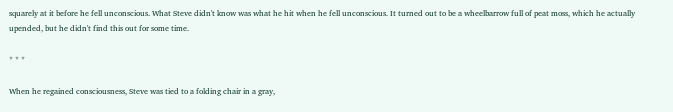squarely at it before he fell unconscious. What Steve didn't know was what he hit when he fell unconscious. It turned out to be a wheelbarrow full of peat moss, which he actually upended, but he didn't find this out for some time.

* * *

When he regained consciousness, Steve was tied to a folding chair in a gray,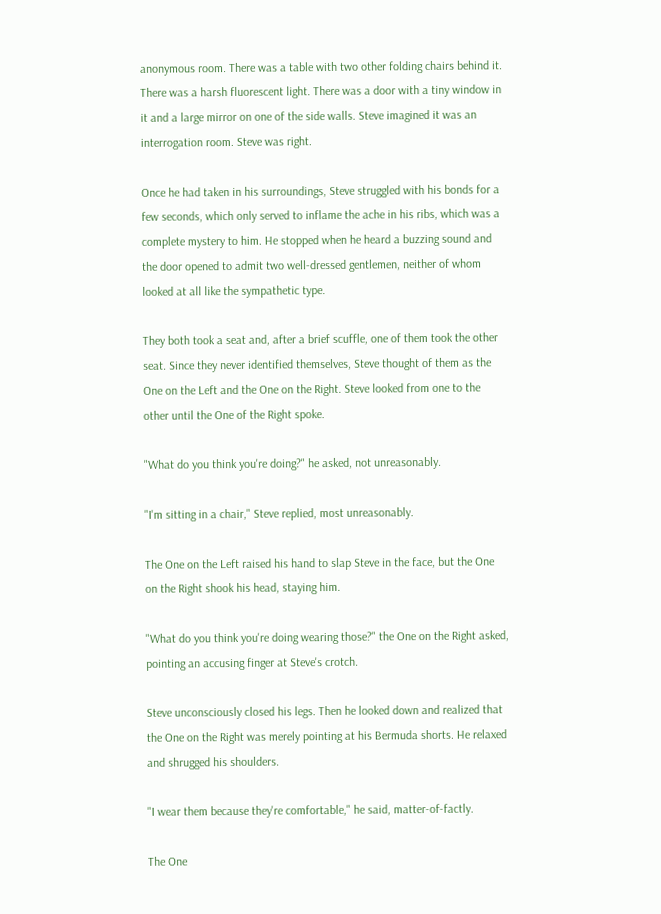anonymous room. There was a table with two other folding chairs behind it. There was a harsh fluorescent light. There was a door with a tiny window in it and a large mirror on one of the side walls. Steve imagined it was an interrogation room. Steve was right.

Once he had taken in his surroundings, Steve struggled with his bonds for a few seconds, which only served to inflame the ache in his ribs, which was a complete mystery to him. He stopped when he heard a buzzing sound and the door opened to admit two well-dressed gentlemen, neither of whom looked at all like the sympathetic type.

They both took a seat and, after a brief scuffle, one of them took the other seat. Since they never identified themselves, Steve thought of them as the One on the Left and the One on the Right. Steve looked from one to the other until the One of the Right spoke.

"What do you think you're doing?" he asked, not unreasonably.

"I'm sitting in a chair," Steve replied, most unreasonably.

The One on the Left raised his hand to slap Steve in the face, but the One on the Right shook his head, staying him.

"What do you think you're doing wearing those?" the One on the Right asked, pointing an accusing finger at Steve's crotch.

Steve unconsciously closed his legs. Then he looked down and realized that the One on the Right was merely pointing at his Bermuda shorts. He relaxed and shrugged his shoulders.

"I wear them because they're comfortable," he said, matter-of-factly.

The One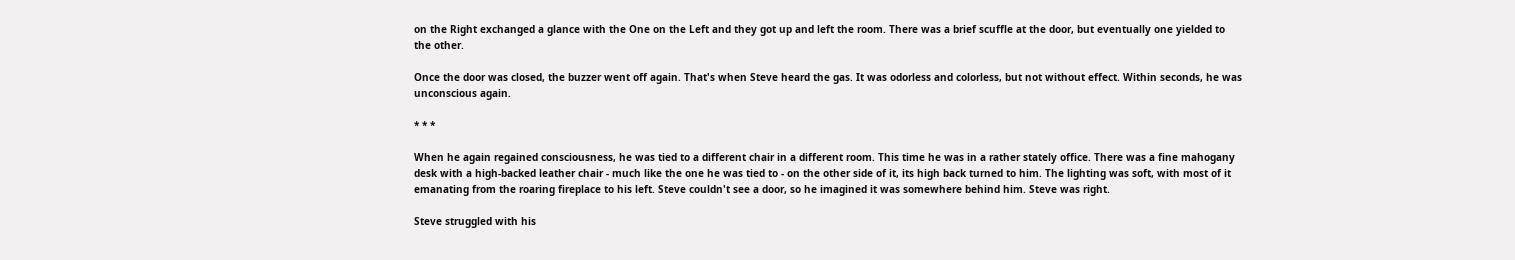on the Right exchanged a glance with the One on the Left and they got up and left the room. There was a brief scuffle at the door, but eventually one yielded to the other.

Once the door was closed, the buzzer went off again. That's when Steve heard the gas. It was odorless and colorless, but not without effect. Within seconds, he was unconscious again.

* * *

When he again regained consciousness, he was tied to a different chair in a different room. This time he was in a rather stately office. There was a fine mahogany desk with a high-backed leather chair - much like the one he was tied to - on the other side of it, its high back turned to him. The lighting was soft, with most of it emanating from the roaring fireplace to his left. Steve couldn't see a door, so he imagined it was somewhere behind him. Steve was right.

Steve struggled with his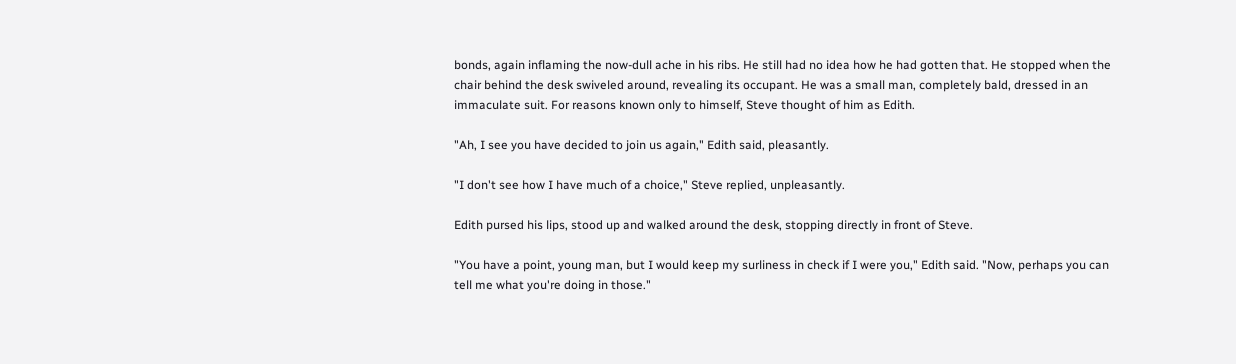bonds, again inflaming the now-dull ache in his ribs. He still had no idea how he had gotten that. He stopped when the chair behind the desk swiveled around, revealing its occupant. He was a small man, completely bald, dressed in an immaculate suit. For reasons known only to himself, Steve thought of him as Edith.

"Ah, I see you have decided to join us again," Edith said, pleasantly.

"I don't see how I have much of a choice," Steve replied, unpleasantly.

Edith pursed his lips, stood up and walked around the desk, stopping directly in front of Steve.

"You have a point, young man, but I would keep my surliness in check if I were you," Edith said. "Now, perhaps you can tell me what you're doing in those."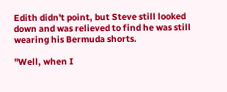Edith didn't point, but Steve still looked down and was relieved to find he was still wearing his Bermuda shorts.

"Well, when I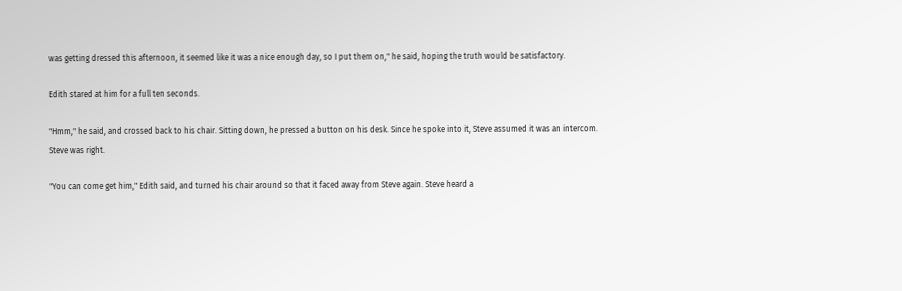was getting dressed this afternoon, it seemed like it was a nice enough day, so I put them on," he said, hoping the truth would be satisfactory.

Edith stared at him for a full ten seconds.

"Hmm," he said, and crossed back to his chair. Sitting down, he pressed a button on his desk. Since he spoke into it, Steve assumed it was an intercom. Steve was right.

"You can come get him," Edith said, and turned his chair around so that it faced away from Steve again. Steve heard a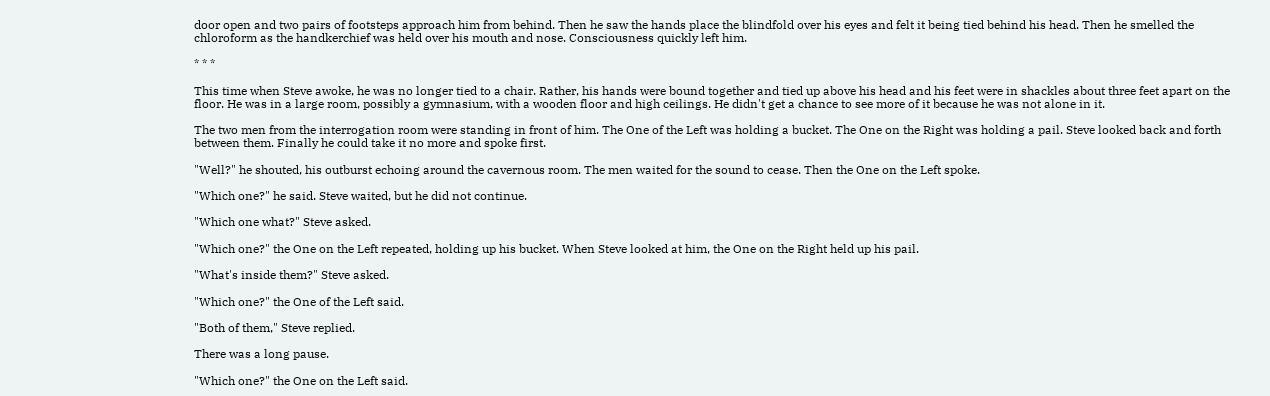door open and two pairs of footsteps approach him from behind. Then he saw the hands place the blindfold over his eyes and felt it being tied behind his head. Then he smelled the chloroform as the handkerchief was held over his mouth and nose. Consciousness quickly left him.

* * *

This time when Steve awoke, he was no longer tied to a chair. Rather, his hands were bound together and tied up above his head and his feet were in shackles about three feet apart on the floor. He was in a large room, possibly a gymnasium, with a wooden floor and high ceilings. He didn't get a chance to see more of it because he was not alone in it.

The two men from the interrogation room were standing in front of him. The One of the Left was holding a bucket. The One on the Right was holding a pail. Steve looked back and forth between them. Finally he could take it no more and spoke first.

"Well?" he shouted, his outburst echoing around the cavernous room. The men waited for the sound to cease. Then the One on the Left spoke.

"Which one?" he said. Steve waited, but he did not continue.

"Which one what?" Steve asked.

"Which one?" the One on the Left repeated, holding up his bucket. When Steve looked at him, the One on the Right held up his pail.

"What's inside them?" Steve asked.

"Which one?" the One of the Left said.

"Both of them," Steve replied.

There was a long pause.

"Which one?" the One on the Left said.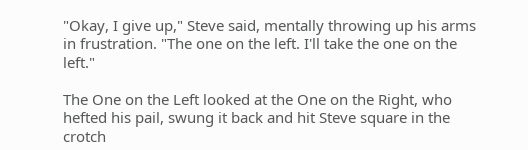"Okay, I give up," Steve said, mentally throwing up his arms in frustration. "The one on the left. I'll take the one on the left."

The One on the Left looked at the One on the Right, who hefted his pail, swung it back and hit Steve square in the crotch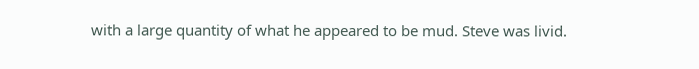with a large quantity of what he appeared to be mud. Steve was livid.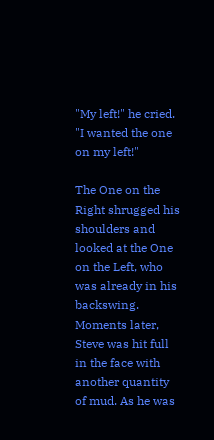"My left!" he cried. "I wanted the one on my left!"

The One on the Right shrugged his shoulders and looked at the One on the Left, who was already in his backswing. Moments later, Steve was hit full in the face with another quantity of mud. As he was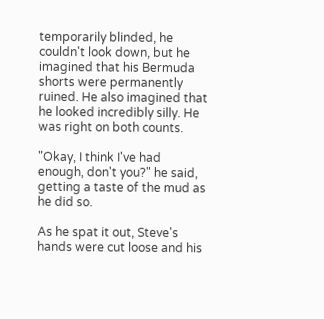temporarily blinded, he couldn't look down, but he imagined that his Bermuda shorts were permanently ruined. He also imagined that he looked incredibly silly. He was right on both counts.

"Okay, I think I've had enough, don't you?" he said, getting a taste of the mud as he did so.

As he spat it out, Steve's hands were cut loose and his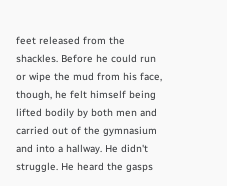feet released from the shackles. Before he could run or wipe the mud from his face, though, he felt himself being lifted bodily by both men and carried out of the gymnasium and into a hallway. He didn't struggle. He heard the gasps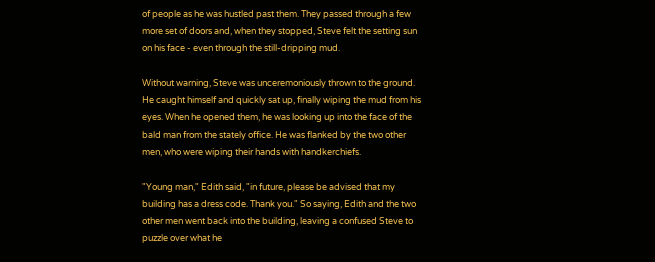of people as he was hustled past them. They passed through a few more set of doors and, when they stopped, Steve felt the setting sun on his face - even through the still-dripping mud.

Without warning, Steve was unceremoniously thrown to the ground. He caught himself and quickly sat up, finally wiping the mud from his eyes. When he opened them, he was looking up into the face of the bald man from the stately office. He was flanked by the two other men, who were wiping their hands with handkerchiefs.

"Young man," Edith said, "in future, please be advised that my building has a dress code. Thank you." So saying, Edith and the two other men went back into the building, leaving a confused Steve to puzzle over what he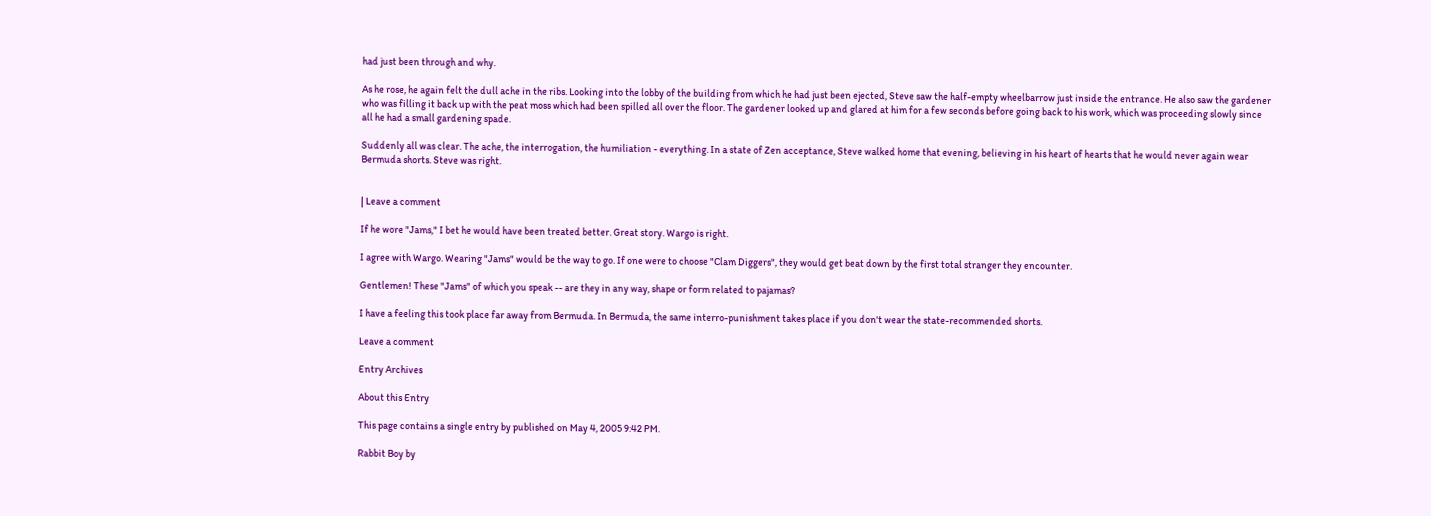had just been through and why.

As he rose, he again felt the dull ache in the ribs. Looking into the lobby of the building from which he had just been ejected, Steve saw the half-empty wheelbarrow just inside the entrance. He also saw the gardener who was filling it back up with the peat moss which had been spilled all over the floor. The gardener looked up and glared at him for a few seconds before going back to his work, which was proceeding slowly since all he had a small gardening spade.

Suddenly all was clear. The ache, the interrogation, the humiliation - everything. In a state of Zen acceptance, Steve walked home that evening, believing in his heart of hearts that he would never again wear Bermuda shorts. Steve was right.


| Leave a comment

If he wore "Jams," I bet he would have been treated better. Great story. Wargo is right.

I agree with Wargo. Wearing "Jams" would be the way to go. If one were to choose "Clam Diggers", they would get beat down by the first total stranger they encounter.

Gentlemen! These "Jams" of which you speak -- are they in any way, shape or form related to pajamas?

I have a feeling this took place far away from Bermuda. In Bermuda, the same interro-punishment takes place if you don't wear the state-recommended shorts.

Leave a comment

Entry Archives

About this Entry

This page contains a single entry by published on May 4, 2005 9:42 PM.

Rabbit Boy by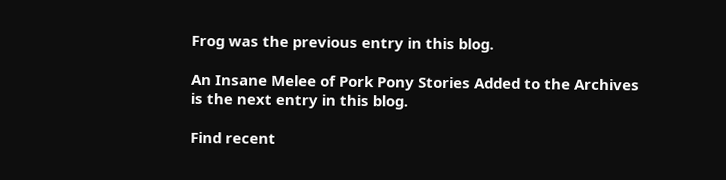Frog was the previous entry in this blog.

An Insane Melee of Pork Pony Stories Added to the Archives is the next entry in this blog.

Find recent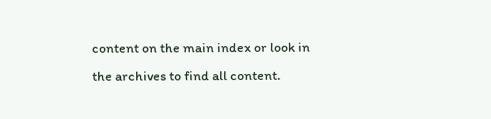content on the main index or look in the archives to find all content.